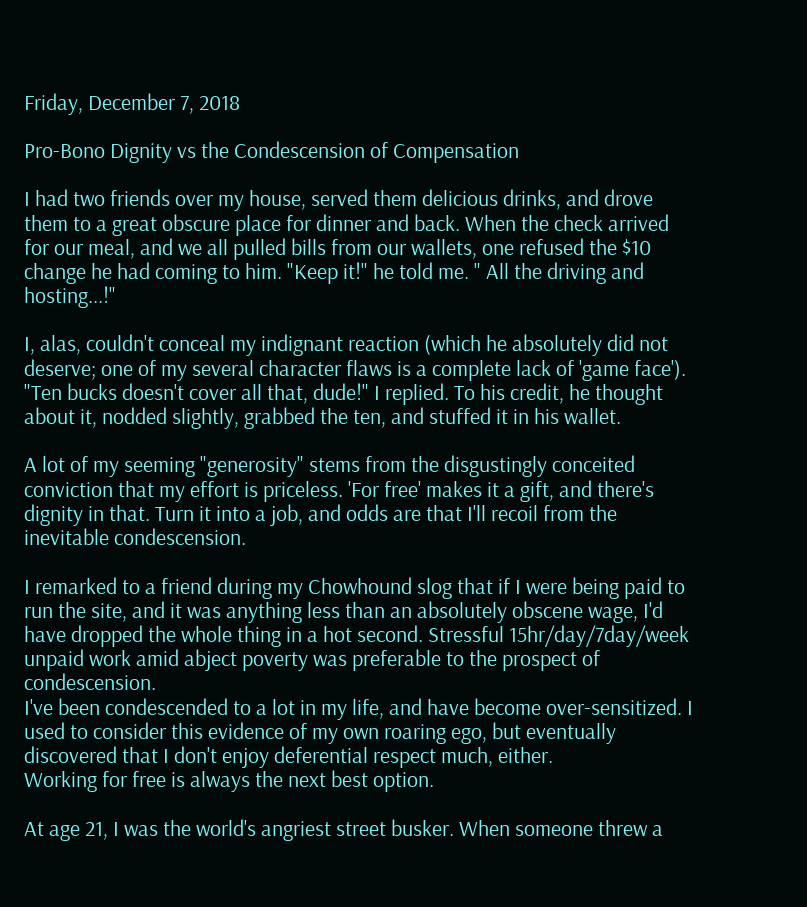Friday, December 7, 2018

Pro-Bono Dignity vs the Condescension of Compensation

I had two friends over my house, served them delicious drinks, and drove them to a great obscure place for dinner and back. When the check arrived for our meal, and we all pulled bills from our wallets, one refused the $10 change he had coming to him. "Keep it!" he told me. " All the driving and hosting...!"

I, alas, couldn't conceal my indignant reaction (which he absolutely did not deserve; one of my several character flaws is a complete lack of 'game face'). "Ten bucks doesn't cover all that, dude!" I replied. To his credit, he thought about it, nodded slightly, grabbed the ten, and stuffed it in his wallet.

A lot of my seeming "generosity" stems from the disgustingly conceited conviction that my effort is priceless. 'For free' makes it a gift, and there's dignity in that. Turn it into a job, and odds are that I'll recoil from the inevitable condescension.

I remarked to a friend during my Chowhound slog that if I were being paid to run the site, and it was anything less than an absolutely obscene wage, I'd have dropped the whole thing in a hot second. Stressful 15hr/day/7day/week unpaid work amid abject poverty was preferable to the prospect of condescension.
I've been condescended to a lot in my life, and have become over-sensitized. I used to consider this evidence of my own roaring ego, but eventually discovered that I don't enjoy deferential respect much, either.
Working for free is always the next best option.

At age 21, I was the world's angriest street busker. When someone threw a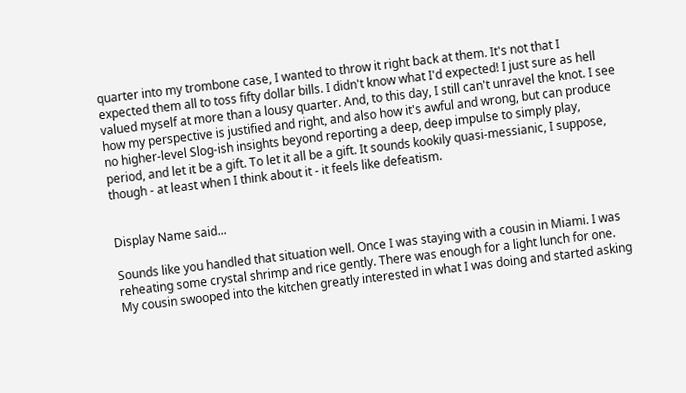quarter into my trombone case, I wanted to throw it right back at them. It's not that I expected them all to toss fifty dollar bills. I didn't know what I'd expected! I just sure as hell valued myself at more than a lousy quarter. And, to this day, I still can't unravel the knot. I see how my perspective is justified and right, and also how it's awful and wrong, but can produce no higher-level Slog-ish insights beyond reporting a deep, deep impulse to simply play, period, and let it be a gift. To let it all be a gift. It sounds kookily quasi-messianic, I suppose, though - at least when I think about it - it feels like defeatism.


Display Name said...

Sounds like you handled that situation well. Once I was staying with a cousin in Miami. I was reheating some crystal shrimp and rice gently. There was enough for a light lunch for one. My cousin swooped into the kitchen greatly interested in what I was doing and started asking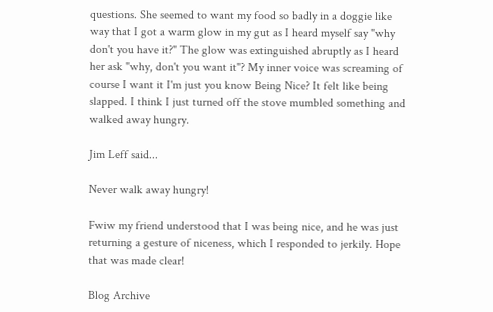questions. She seemed to want my food so badly in a doggie like way that I got a warm glow in my gut as I heard myself say "why don't you have it?" The glow was extinguished abruptly as I heard her ask "why, don't you want it"? My inner voice was screaming of course I want it I'm just you know Being Nice? It felt like being slapped. I think I just turned off the stove mumbled something and walked away hungry.

Jim Leff said...

Never walk away hungry!

Fwiw my friend understood that I was being nice, and he was just returning a gesture of niceness, which I responded to jerkily. Hope that was made clear!

Blog Archive